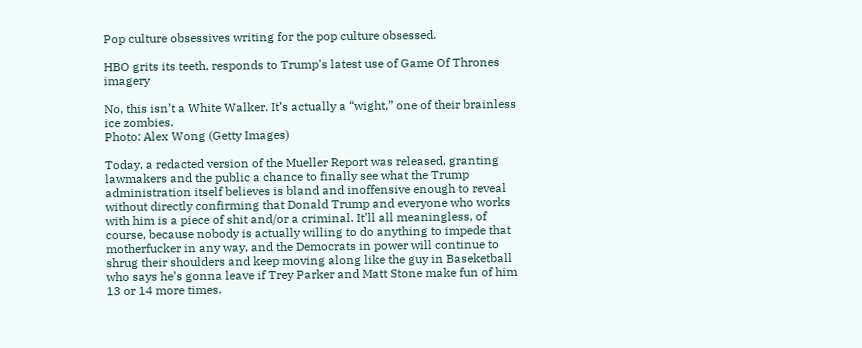Pop culture obsessives writing for the pop culture obsessed.

HBO grits its teeth, responds to Trump's latest use of Game Of Thrones imagery

No, this isn’t a White Walker. It’s actually a “wight,” one of their brainless ice zombies.
Photo: Alex Wong (Getty Images)

Today, a redacted version of the Mueller Report was released, granting lawmakers and the public a chance to finally see what the Trump administration itself believes is bland and inoffensive enough to reveal without directly confirming that Donald Trump and everyone who works with him is a piece of shit and/or a criminal. It’ll all meaningless, of course, because nobody is actually willing to do anything to impede that motherfucker in any way, and the Democrats in power will continue to shrug their shoulders and keep moving along like the guy in Baseketball who says he’s gonna leave if Trey Parker and Matt Stone make fun of him 13 or 14 more times.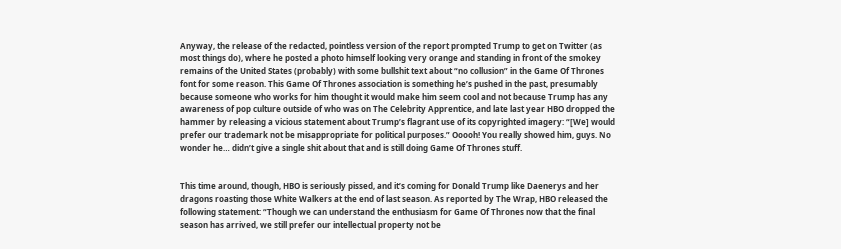Anyway, the release of the redacted, pointless version of the report prompted Trump to get on Twitter (as most things do), where he posted a photo himself looking very orange and standing in front of the smokey remains of the United States (probably) with some bullshit text about “no collusion” in the Game Of Thrones font for some reason. This Game Of Thrones association is something he’s pushed in the past, presumably because someone who works for him thought it would make him seem cool and not because Trump has any awareness of pop culture outside of who was on The Celebrity Apprentice, and late last year HBO dropped the hammer by releasing a vicious statement about Trump’s flagrant use of its copyrighted imagery: “[We] would prefer our trademark not be misappropriate for political purposes.” Ooooh! You really showed him, guys. No wonder he… didn’t give a single shit about that and is still doing Game Of Thrones stuff.


This time around, though, HBO is seriously pissed, and it’s coming for Donald Trump like Daenerys and her dragons roasting those White Walkers at the end of last season. As reported by The Wrap, HBO released the following statement: “Though we can understand the enthusiasm for Game Of Thrones now that the final season has arrived, we still prefer our intellectual property not be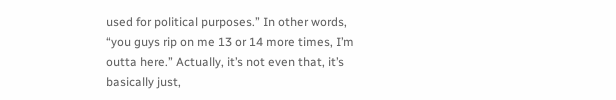used for political purposes.” In other words, “you guys rip on me 13 or 14 more times, I’m outta here.” Actually, it’s not even that, it’s basically just,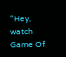“Hey, watch Game Of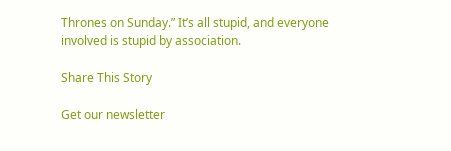Thrones on Sunday.” It’s all stupid, and everyone involved is stupid by association.

Share This Story

Get our newsletter